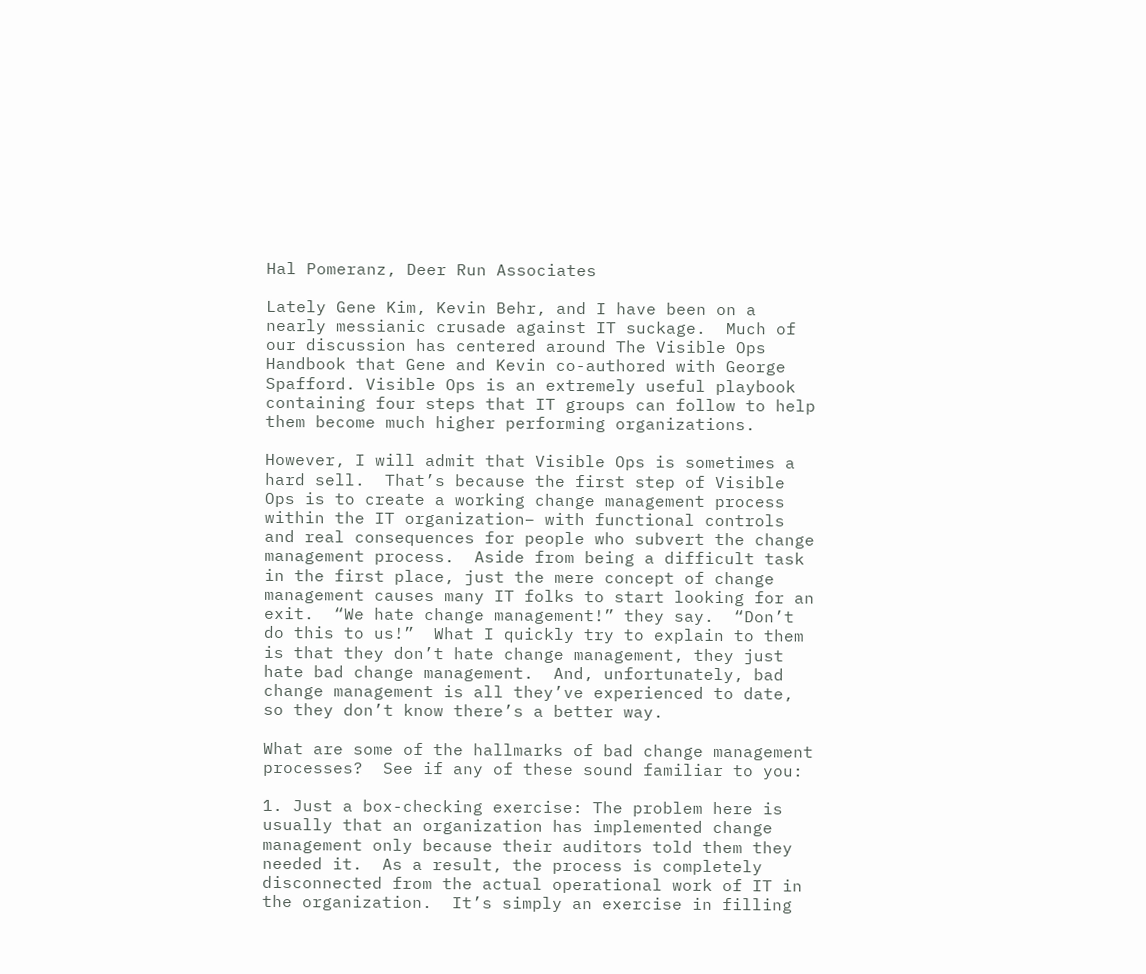Hal Pomeranz, Deer Run Associates

Lately Gene Kim, Kevin Behr, and I have been on a nearly messianic crusade against IT suckage.  Much of our discussion has centered around The Visible Ops Handbook that Gene and Kevin co-authored with George Spafford. Visible Ops is an extremely useful playbook containing four steps that IT groups can follow to help them become much higher performing organizations.

However, I will admit that Visible Ops is sometimes a hard sell.  That’s because the first step of Visible Ops is to create a working change management process within the IT organization– with functional controls and real consequences for people who subvert the change management process.  Aside from being a difficult task in the first place, just the mere concept of change management causes many IT folks to start looking for an exit.  “We hate change management!” they say.  “Don’t do this to us!”  What I quickly try to explain to them is that they don’t hate change management, they just hate bad change management.  And, unfortunately, bad change management is all they’ve experienced to date, so they don’t know there’s a better way.

What are some of the hallmarks of bad change management processes?  See if any of these sound familiar to you:

1. Just a box-checking exercise: The problem here is usually that an organization has implemented change management only because their auditors told them they needed it.  As a result, the process is completely disconnected from the actual operational work of IT in the organization.  It’s simply an exercise in filling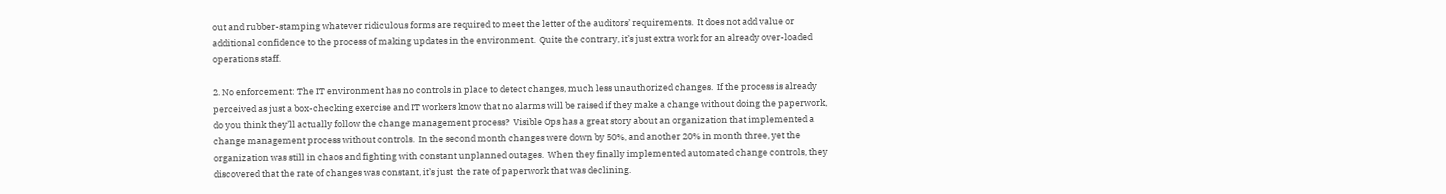out and rubber-stamping whatever ridiculous forms are required to meet the letter of the auditors’ requirements.  It does not add value or additional confidence to the process of making updates in the environment.  Quite the contrary, it’s just extra work for an already over-loaded operations staff.

2. No enforcement: The IT environment has no controls in place to detect changes, much less unauthorized changes.  If the process is already perceived as just a box-checking exercise and IT workers know that no alarms will be raised if they make a change without doing the paperwork, do you think they’ll actually follow the change management process?  Visible Ops has a great story about an organization that implemented a change management process without controls.  In the second month changes were down by 50%, and another 20% in month three, yet the organization was still in chaos and fighting with constant unplanned outages.  When they finally implemented automated change controls, they discovered that the rate of changes was constant, it’s just  the rate of paperwork that was declining.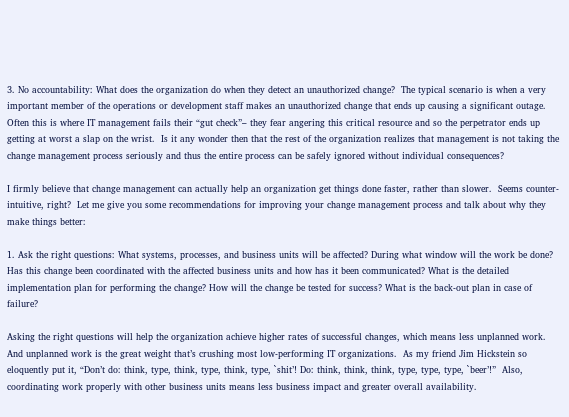3. No accountability: What does the organization do when they detect an unauthorized change?  The typical scenario is when a very important member of the operations or development staff makes an unauthorized change that ends up causing a significant outage.  Often this is where IT management fails their “gut check”– they fear angering this critical resource and so the perpetrator ends up getting at worst a slap on the wrist.  Is it any wonder then that the rest of the organization realizes that management is not taking the change management process seriously and thus the entire process can be safely ignored without individual consequences?

I firmly believe that change management can actually help an organization get things done faster, rather than slower.  Seems counter-intuitive, right?  Let me give you some recommendations for improving your change management process and talk about why they make things better:

1. Ask the right questions: What systems, processes, and business units will be affected? During what window will the work be done? Has this change been coordinated with the affected business units and how has it been communicated? What is the detailed implementation plan for performing the change? How will the change be tested for success? What is the back-out plan in case of failure?

Asking the right questions will help the organization achieve higher rates of successful changes, which means less unplanned work.  And unplanned work is the great weight that’s crushing most low-performing IT organizations.  As my friend Jim Hickstein so eloquently put it, “Don’t do: think, type, think, type, think, type, `shit’! Do: think, think, think, type, type, type, `beer’!”  Also, coordinating work properly with other business units means less business impact and greater overall availability.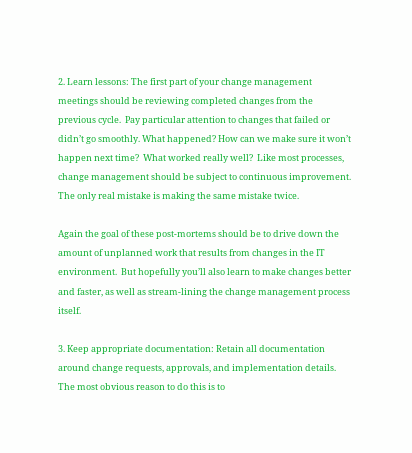2. Learn lessons: The first part of your change management meetings should be reviewing completed changes from the previous cycle.  Pay particular attention to changes that failed or didn’t go smoothly. What happened? How can we make sure it won’t happen next time?  What worked really well?  Like most processes, change management should be subject to continuous improvement.  The only real mistake is making the same mistake twice.

Again the goal of these post-mortems should be to drive down the amount of unplanned work that results from changes in the IT environment.  But hopefully you’ll also learn to make changes better and faster, as well as stream-lining the change management process itself.

3. Keep appropriate documentation: Retain all documentation around change requests, approvals, and implementation details. The most obvious reason to do this is to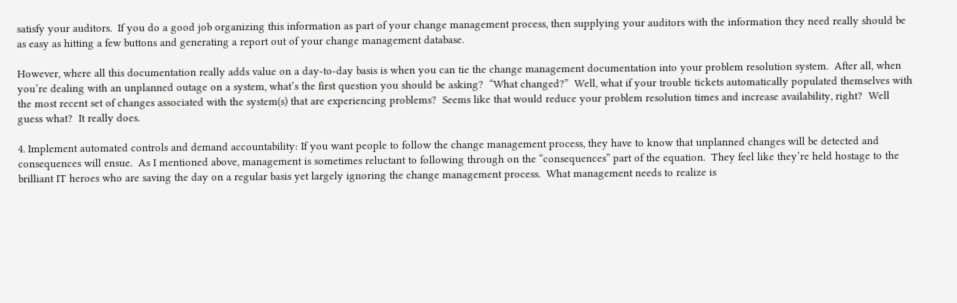satisfy your auditors.  If you do a good job organizing this information as part of your change management process, then supplying your auditors with the information they need really should be as easy as hitting a few buttons and generating a report out of your change management database.

However, where all this documentation really adds value on a day-to-day basis is when you can tie the change management documentation into your problem resolution system.  After all, when you’re dealing with an unplanned outage on a system, what’s the first question you should be asking?  “What changed?”  Well, what if your trouble tickets automatically populated themselves with the most recent set of changes associated with the system(s) that are experiencing problems?  Seems like that would reduce your problem resolution times and increase availability, right?  Well guess what?  It really does.

4. Implement automated controls and demand accountability: If you want people to follow the change management process, they have to know that unplanned changes will be detected and consequences will ensue.  As I mentioned above, management is sometimes reluctant to following through on the “consequences” part of the equation.  They feel like they’re held hostage to the brilliant IT heroes who are saving the day on a regular basis yet largely ignoring the change management process.  What management needs to realize is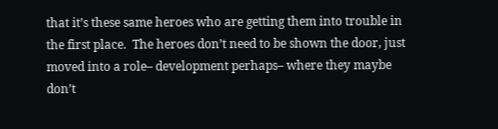that it’s these same heroes who are getting them into trouble in the first place.  The heroes don’t need to be shown the door, just moved into a role– development perhaps– where they maybe don’t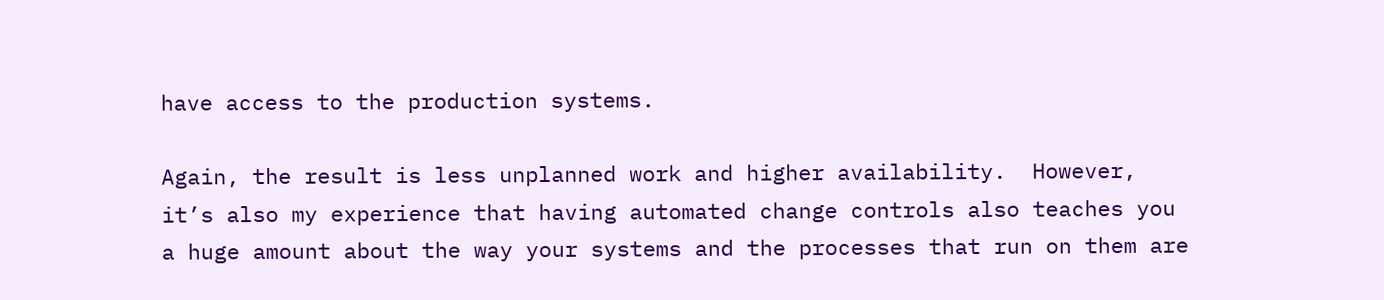have access to the production systems.

Again, the result is less unplanned work and higher availability.  However, it’s also my experience that having automated change controls also teaches you a huge amount about the way your systems and the processes that run on them are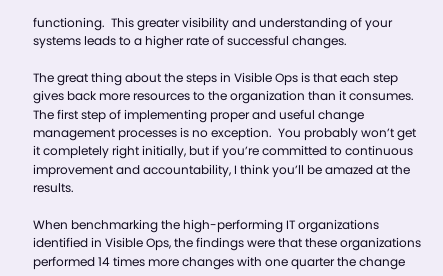functioning.  This greater visibility and understanding of your systems leads to a higher rate of successful changes.

The great thing about the steps in Visible Ops is that each step gives back more resources to the organization than it consumes.  The first step of implementing proper and useful change management processes is no exception.  You probably won’t get it completely right initially, but if you’re committed to continuous improvement and accountability, I think you’ll be amazed at the results.

When benchmarking the high-performing IT organizations identified in Visible Ops, the findings were that these organizations performed 14 times more changes with one quarter the change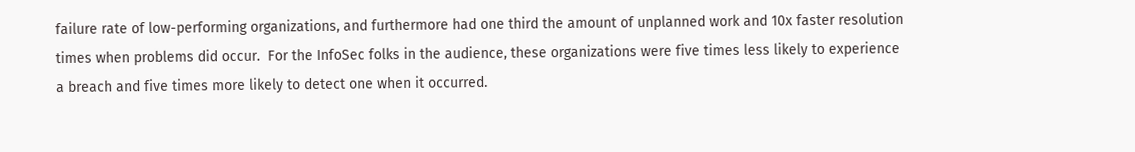failure rate of low-performing organizations, and furthermore had one third the amount of unplanned work and 10x faster resolution times when problems did occur.  For the InfoSec folks in the audience, these organizations were five times less likely to experience a breach and five times more likely to detect one when it occurred.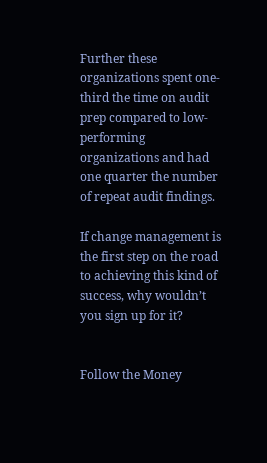Further these organizations spent one-third the time on audit prep compared to low-performing organizations and had one quarter the number of repeat audit findings.

If change management is the first step on the road to achieving this kind of success, why wouldn’t you sign up for it?


Follow the Money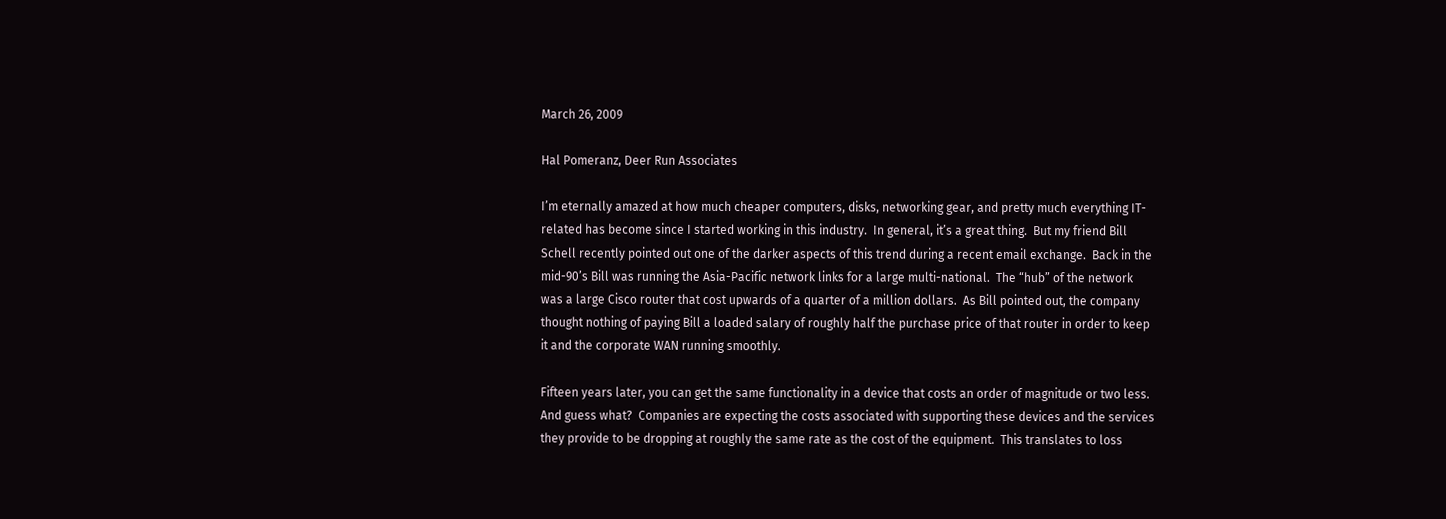March 26, 2009

Hal Pomeranz, Deer Run Associates

I’m eternally amazed at how much cheaper computers, disks, networking gear, and pretty much everything IT-related has become since I started working in this industry.  In general, it’s a great thing.  But my friend Bill Schell recently pointed out one of the darker aspects of this trend during a recent email exchange.  Back in the mid-90’s Bill was running the Asia-Pacific network links for a large multi-national.  The “hub” of the network was a large Cisco router that cost upwards of a quarter of a million dollars.  As Bill pointed out, the company thought nothing of paying Bill a loaded salary of roughly half the purchase price of that router in order to keep it and the corporate WAN running smoothly.

Fifteen years later, you can get the same functionality in a device that costs an order of magnitude or two less.  And guess what?  Companies are expecting the costs associated with supporting these devices and the services they provide to be dropping at roughly the same rate as the cost of the equipment.  This translates to loss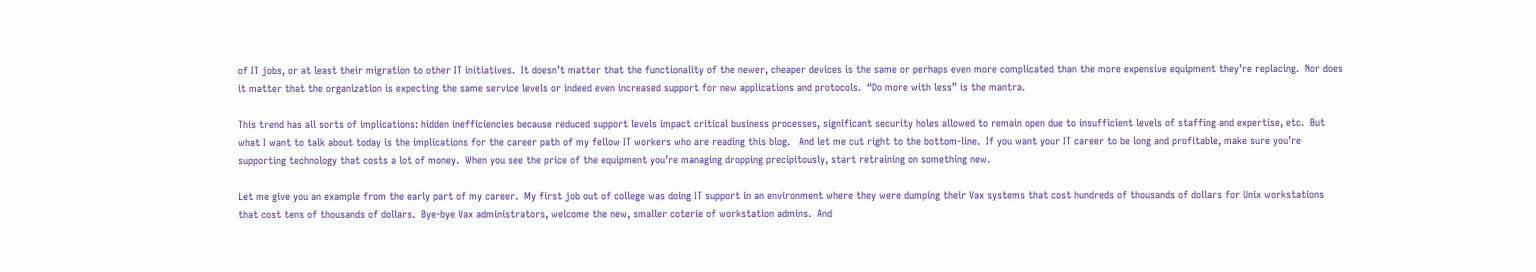of IT jobs, or at least their migration to other IT initiatives.  It doesn’t matter that the functionality of the newer, cheaper devices is the same or perhaps even more complicated than the more expensive equipment they’re replacing.  Nor does it matter that the organization is expecting the same service levels or indeed even increased support for new applications and protocols.  “Do more with less” is the mantra.

This trend has all sorts of implications: hidden inefficiencies because reduced support levels impact critical business processes, significant security holes allowed to remain open due to insufficient levels of staffing and expertise, etc.  But what I want to talk about today is the implications for the career path of my fellow IT workers who are reading this blog.   And let me cut right to the bottom-line.  If you want your IT career to be long and profitable, make sure you’re supporting technology that costs a lot of money.  When you see the price of the equipment you’re managing dropping precipitously, start retraining on something new.

Let me give you an example from the early part of my career.  My first job out of college was doing IT support in an environment where they were dumping their Vax systems that cost hundreds of thousands of dollars for Unix workstations that cost tens of thousands of dollars.  Bye-bye Vax administrators, welcome the new, smaller coterie of workstation admins.  And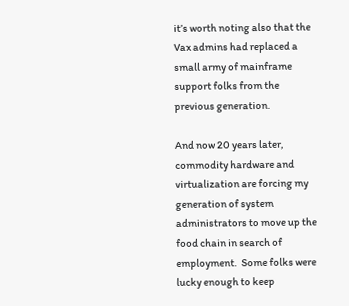it’s worth noting also that the Vax admins had replaced a small army of mainframe support folks from the previous generation.

And now 20 years later, commodity hardware and virtualization are forcing my generation of system administrators to move up the food chain in search of employment.  Some folks were lucky enough to keep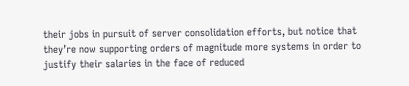their jobs in pursuit of server consolidation efforts, but notice that they’re now supporting orders of magnitude more systems in order to justify their salaries in the face of reduced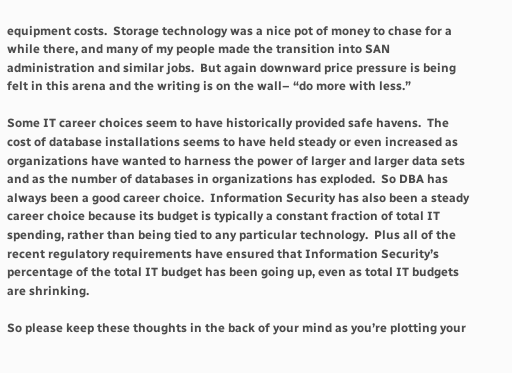equipment costs.  Storage technology was a nice pot of money to chase for a while there, and many of my people made the transition into SAN administration and similar jobs.  But again downward price pressure is being felt in this arena and the writing is on the wall– “do more with less.”

Some IT career choices seem to have historically provided safe havens.  The cost of database installations seems to have held steady or even increased as organizations have wanted to harness the power of larger and larger data sets and as the number of databases in organizations has exploded.  So DBA has always been a good career choice.  Information Security has also been a steady career choice because its budget is typically a constant fraction of total IT spending, rather than being tied to any particular technology.  Plus all of the recent regulatory requirements have ensured that Information Security’s percentage of the total IT budget has been going up, even as total IT budgets are shrinking.

So please keep these thoughts in the back of your mind as you’re plotting your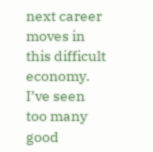next career moves in this difficult economy.  I’ve seen too many good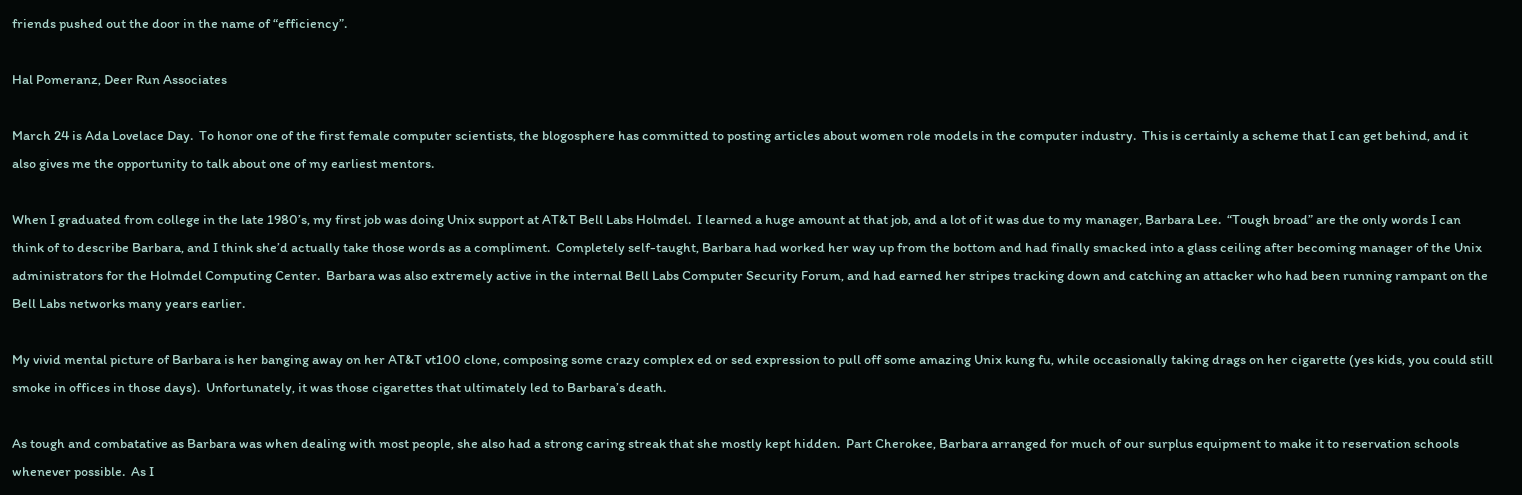friends pushed out the door in the name of “efficiency”.

Hal Pomeranz, Deer Run Associates

March 24 is Ada Lovelace Day.  To honor one of the first female computer scientists, the blogosphere has committed to posting articles about women role models in the computer industry.  This is certainly a scheme that I can get behind, and it also gives me the opportunity to talk about one of my earliest mentors.

When I graduated from college in the late 1980’s, my first job was doing Unix support at AT&T Bell Labs Holmdel.  I learned a huge amount at that job, and a lot of it was due to my manager, Barbara Lee.  “Tough broad” are the only words I can think of to describe Barbara, and I think she’d actually take those words as a compliment.  Completely self-taught, Barbara had worked her way up from the bottom and had finally smacked into a glass ceiling after becoming manager of the Unix administrators for the Holmdel Computing Center.  Barbara was also extremely active in the internal Bell Labs Computer Security Forum, and had earned her stripes tracking down and catching an attacker who had been running rampant on the Bell Labs networks many years earlier.

My vivid mental picture of Barbara is her banging away on her AT&T vt100 clone, composing some crazy complex ed or sed expression to pull off some amazing Unix kung fu, while occasionally taking drags on her cigarette (yes kids, you could still smoke in offices in those days).  Unfortunately, it was those cigarettes that ultimately led to Barbara’s death.

As tough and combatative as Barbara was when dealing with most people, she also had a strong caring streak that she mostly kept hidden.  Part Cherokee, Barbara arranged for much of our surplus equipment to make it to reservation schools whenever possible.  As I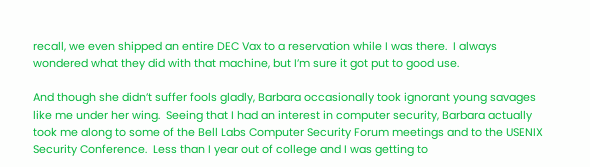recall, we even shipped an entire DEC Vax to a reservation while I was there.  I always wondered what they did with that machine, but I’m sure it got put to good use.

And though she didn’t suffer fools gladly, Barbara occasionally took ignorant young savages like me under her wing.  Seeing that I had an interest in computer security, Barbara actually took me along to some of the Bell Labs Computer Security Forum meetings and to the USENIX Security Conference.  Less than I year out of college and I was getting to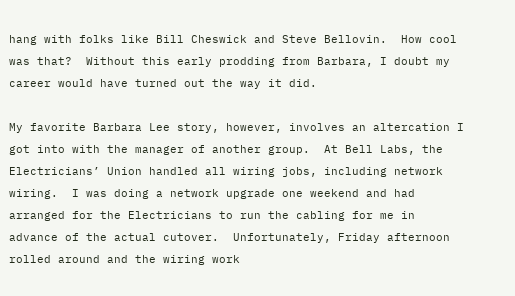hang with folks like Bill Cheswick and Steve Bellovin.  How cool was that?  Without this early prodding from Barbara, I doubt my career would have turned out the way it did.

My favorite Barbara Lee story, however, involves an altercation I got into with the manager of another group.  At Bell Labs, the Electricians’ Union handled all wiring jobs, including network wiring.  I was doing a network upgrade one weekend and had arranged for the Electricians to run the cabling for me in advance of the actual cutover.  Unfortunately, Friday afternoon rolled around and the wiring work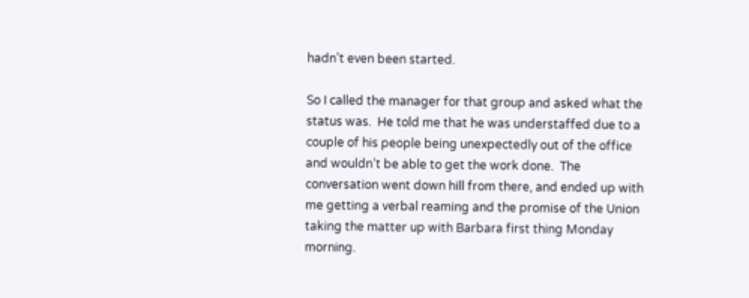hadn’t even been started.

So I called the manager for that group and asked what the status was.  He told me that he was understaffed due to a couple of his people being unexpectedly out of the office and wouldn’t be able to get the work done.  The conversation went down hill from there, and ended up with me getting a verbal reaming and the promise of the Union taking the matter up with Barbara first thing Monday morning.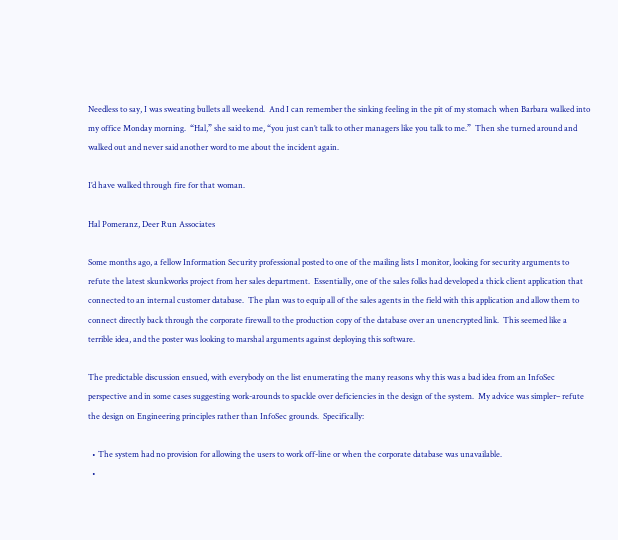Needless to say, I was sweating bullets all weekend.  And I can remember the sinking feeling in the pit of my stomach when Barbara walked into my office Monday morning.  “Hal,” she said to me, “you just can’t talk to other managers like you talk to me.”  Then she turned around and walked out and never said another word to me about the incident again.

I’d have walked through fire for that woman.

Hal Pomeranz, Deer Run Associates

Some months ago, a fellow Information Security professional posted to one of the mailing lists I monitor, looking for security arguments to refute the latest skunkworks project from her sales department.  Essentially, one of the sales folks had developed a thick client application that connected to an internal customer database.  The plan was to equip all of the sales agents in the field with this application and allow them to connect directly back through the corporate firewall to the production copy of the database over an unencrypted link.  This seemed like a terrible idea, and the poster was looking to marshal arguments against deploying this software.

The predictable discussion ensued, with everybody on the list enumerating the many reasons why this was a bad idea from an InfoSec perspective and in some cases suggesting work-arounds to spackle over deficiencies in the design of the system.  My advice was simpler– refute the design on Engineering principles rather than InfoSec grounds.  Specifically:

  • The system had no provision for allowing the users to work off-line or when the corporate database was unavailable.
  •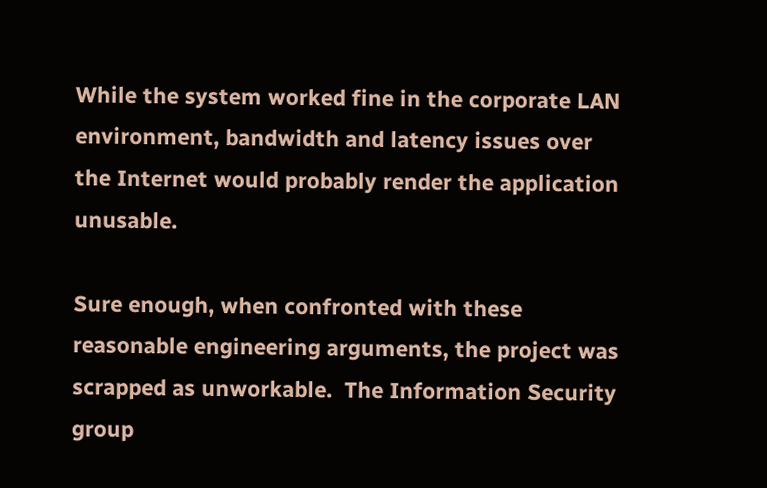While the system worked fine in the corporate LAN environment, bandwidth and latency issues over the Internet would probably render the application unusable.

Sure enough, when confronted with these reasonable engineering arguments, the project was scrapped as unworkable.  The Information Security group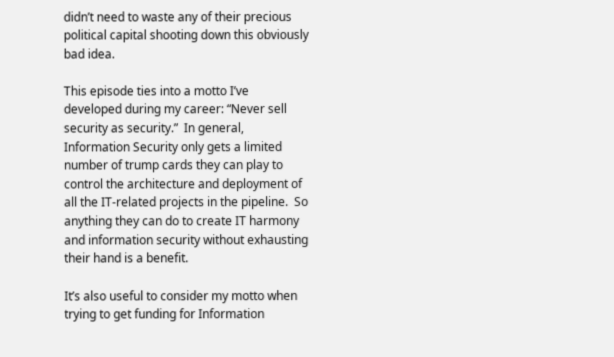didn’t need to waste any of their precious political capital shooting down this obviously bad idea.

This episode ties into a motto I’ve developed during my career: “Never sell security as security.”  In general, Information Security only gets a limited number of trump cards they can play to control the architecture and deployment of all the IT-related projects in the pipeline.  So anything they can do to create IT harmony and information security without exhausting their hand is a benefit.

It’s also useful to consider my motto when trying to get funding for Information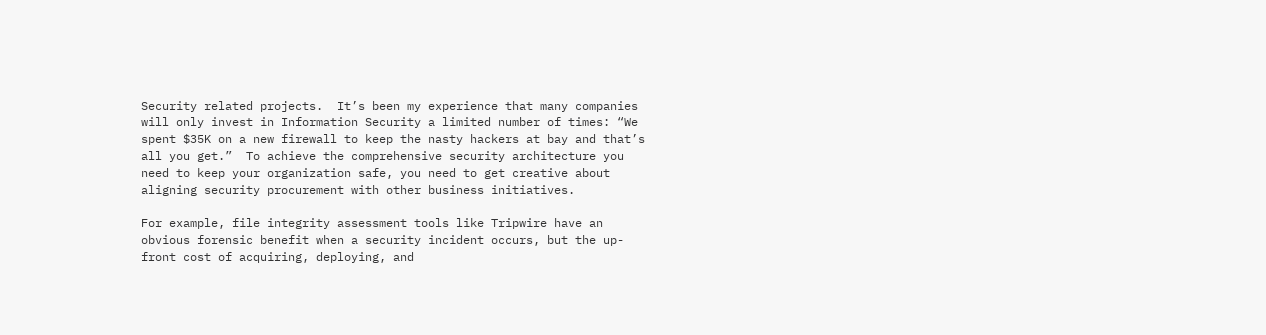Security related projects.  It’s been my experience that many companies will only invest in Information Security a limited number of times: “We spent $35K on a new firewall to keep the nasty hackers at bay and that’s all you get.”  To achieve the comprehensive security architecture you need to keep your organization safe, you need to get creative about aligning security procurement with other business initiatives.

For example, file integrity assessment tools like Tripwire have an obvious forensic benefit when a security incident occurs, but the up-front cost of acquiring, deploying, and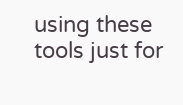using these tools just for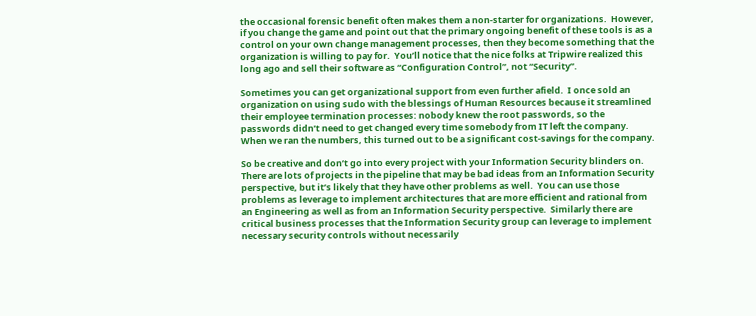the occasional forensic benefit often makes them a non-starter for organizations.  However, if you change the game and point out that the primary ongoing benefit of these tools is as a control on your own change management processes, then they become something that the organization is willing to pay for.  You’ll notice that the nice folks at Tripwire realized this long ago and sell their software as “Configuration Control”, not “Security”.

Sometimes you can get organizational support from even further afield.  I once sold an organization on using sudo with the blessings of Human Resources because it streamlined their employee termination processes: nobody knew the root passwords, so the passwords didn’t need to get changed every time somebody from IT left the company.  When we ran the numbers, this turned out to be a significant cost-savings for the company.

So be creative and don’t go into every project with your Information Security blinders on.  There are lots of projects in the pipeline that may be bad ideas from an Information Security perspective, but it’s likely that they have other problems as well.  You can use those problems as leverage to implement architectures that are more efficient and rational from an Engineering as well as from an Information Security perspective.  Similarly there are critical business processes that the Information Security group can leverage to implement necessary security controls without necessarily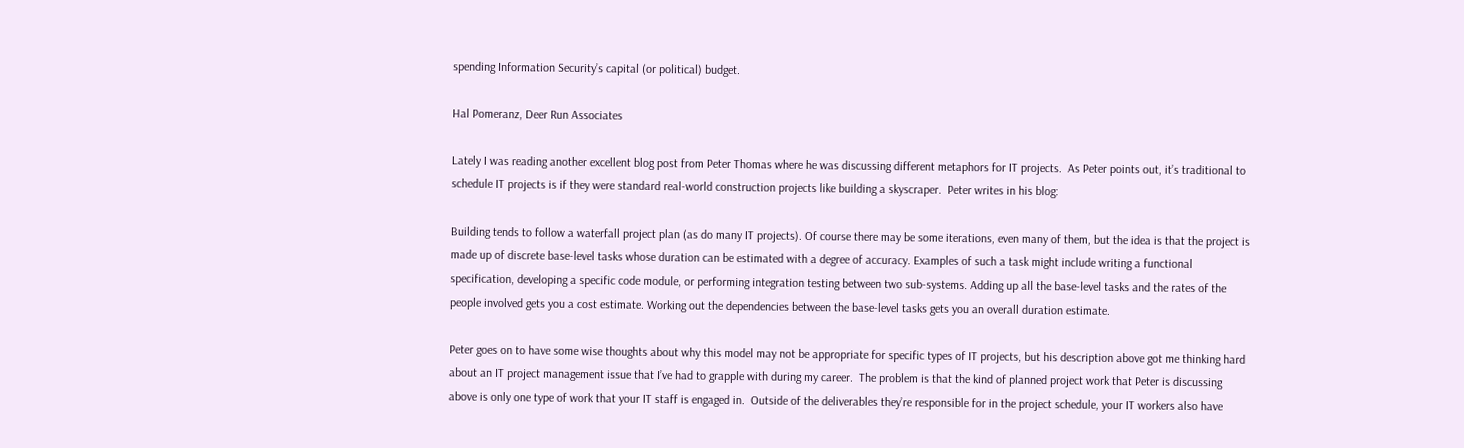spending Information Security’s capital (or political) budget.

Hal Pomeranz, Deer Run Associates

Lately I was reading another excellent blog post from Peter Thomas where he was discussing different metaphors for IT projects.  As Peter points out, it’s traditional to schedule IT projects is if they were standard real-world construction projects like building a skyscraper.  Peter writes in his blog:

Building tends to follow a waterfall project plan (as do many IT projects). Of course there may be some iterations, even many of them, but the idea is that the project is made up of discrete base-level tasks whose duration can be estimated with a degree of accuracy. Examples of such a task might include writing a functional specification, developing a specific code module, or performing integration testing between two sub-systems. Adding up all the base-level tasks and the rates of the people involved gets you a cost estimate. Working out the dependencies between the base-level tasks gets you an overall duration estimate.

Peter goes on to have some wise thoughts about why this model may not be appropriate for specific types of IT projects, but his description above got me thinking hard about an IT project management issue that I’ve had to grapple with during my career.  The problem is that the kind of planned project work that Peter is discussing above is only one type of work that your IT staff is engaged in.  Outside of the deliverables they’re responsible for in the project schedule, your IT workers also have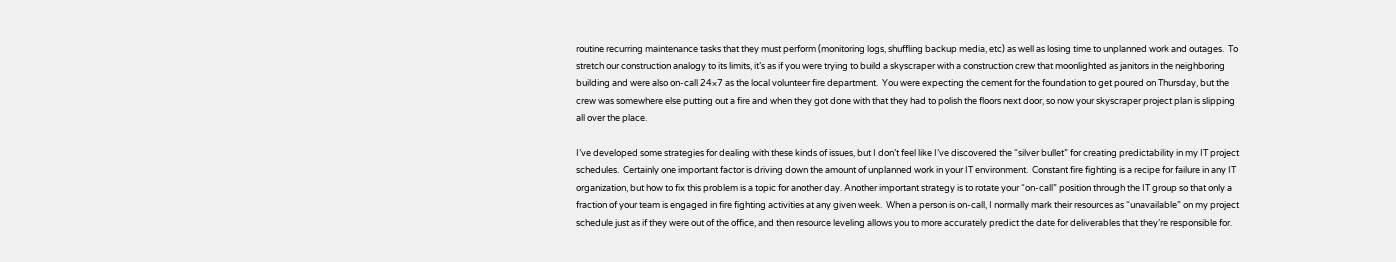routine recurring maintenance tasks that they must perform (monitoring logs, shuffling backup media, etc) as well as losing time to unplanned work and outages.  To stretch our construction analogy to its limits, it’s as if you were trying to build a skyscraper with a construction crew that moonlighted as janitors in the neighboring building and were also on-call 24×7 as the local volunteer fire department.  You were expecting the cement for the foundation to get poured on Thursday, but the crew was somewhere else putting out a fire and when they got done with that they had to polish the floors next door, so now your skyscraper project plan is slipping all over the place.

I’ve developed some strategies for dealing with these kinds of issues, but I don’t feel like I’ve discovered the “silver bullet” for creating predictability in my IT project schedules.  Certainly one important factor is driving down the amount of unplanned work in your IT environment.  Constant fire fighting is a recipe for failure in any IT organization, but how to fix this problem is a topic for another day. Another important strategy is to rotate your “on-call” position through the IT group so that only a fraction of your team is engaged in fire fighting activities at any given week.  When a person is on-call, I normally mark their resources as “unavailable” on my project schedule just as if they were out of the office, and then resource leveling allows you to more accurately predict the date for deliverables that they’re responsible for.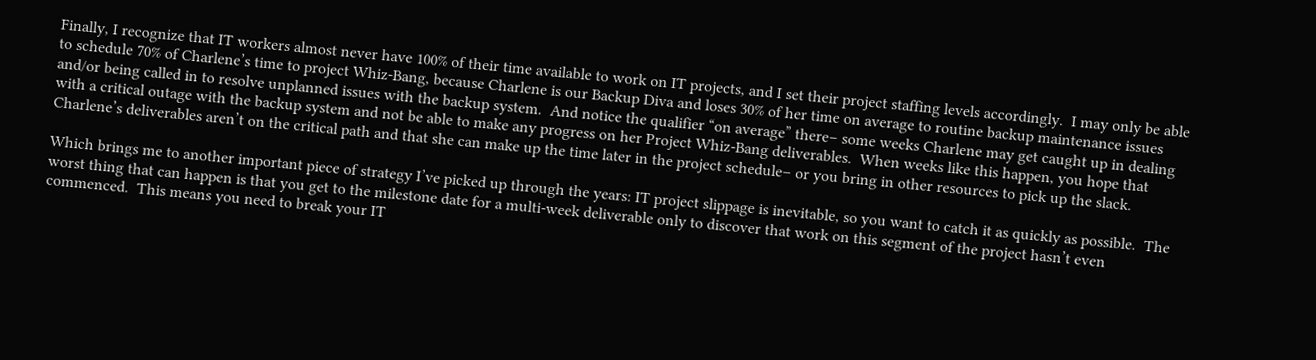Finally, I recognize that IT workers almost never have 100% of their time available to work on IT projects, and I set their project staffing levels accordingly.  I may only be able to schedule 70% of Charlene’s time to project Whiz-Bang, because Charlene is our Backup Diva and loses 30% of her time on average to routine backup maintenance issues and/or being called in to resolve unplanned issues with the backup system.  And notice the qualifier “on average” there– some weeks Charlene may get caught up in dealing with a critical outage with the backup system and not be able to make any progress on her Project Whiz-Bang deliverables.  When weeks like this happen, you hope that Charlene’s deliverables aren’t on the critical path and that she can make up the time later in the project schedule– or you bring in other resources to pick up the slack.

Which brings me to another important piece of strategy I’ve picked up through the years: IT project slippage is inevitable, so you want to catch it as quickly as possible.  The worst thing that can happen is that you get to the milestone date for a multi-week deliverable only to discover that work on this segment of the project hasn’t even commenced.  This means you need to break your IT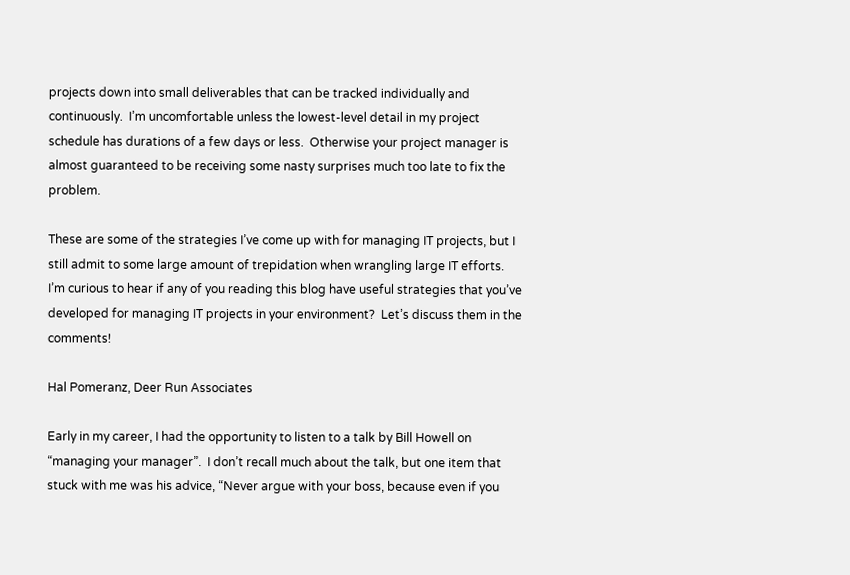projects down into small deliverables that can be tracked individually and continuously.  I’m uncomfortable unless the lowest-level detail in my project schedule has durations of a few days or less.  Otherwise your project manager is almost guaranteed to be receiving some nasty surprises much too late to fix the problem.

These are some of the strategies I’ve come up with for managing IT projects, but I still admit to some large amount of trepidation when wrangling large IT efforts.  I’m curious to hear if any of you reading this blog have useful strategies that you’ve developed for managing IT projects in your environment?  Let’s discuss them in the comments!

Hal Pomeranz, Deer Run Associates

Early in my career, I had the opportunity to listen to a talk by Bill Howell on “managing your manager”.  I don’t recall much about the talk, but one item that stuck with me was his advice, “Never argue with your boss, because even if you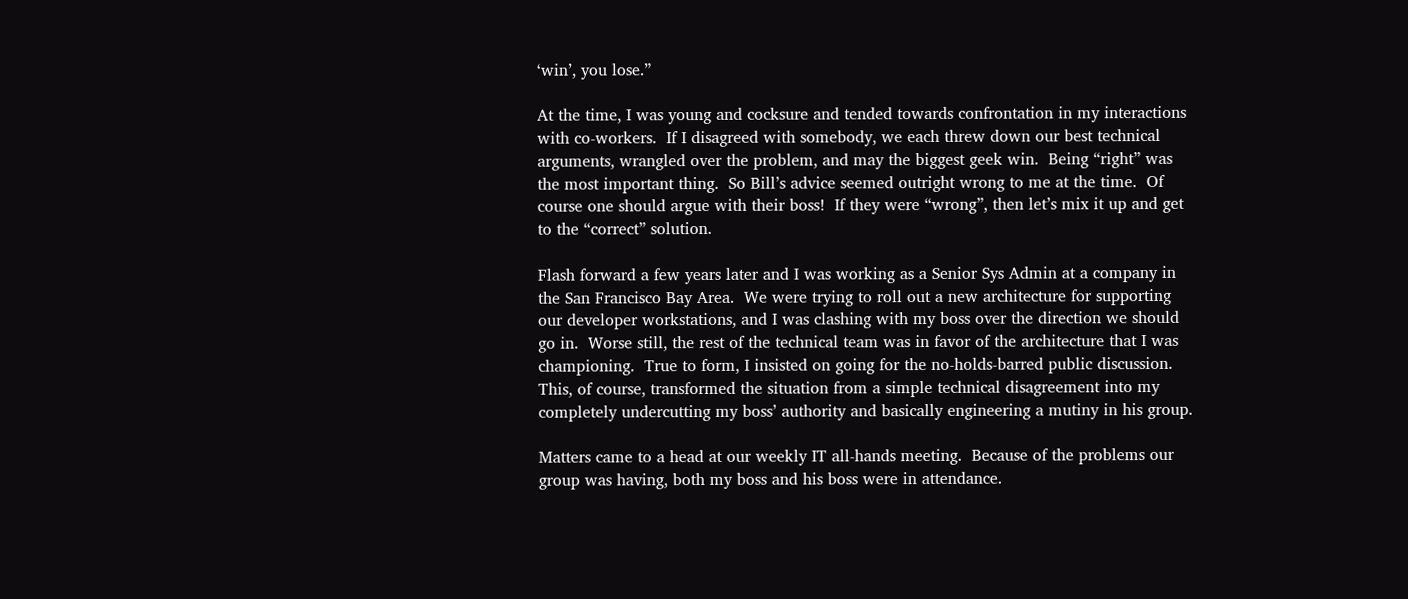‘win’, you lose.”

At the time, I was young and cocksure and tended towards confrontation in my interactions with co-workers.  If I disagreed with somebody, we each threw down our best technical arguments, wrangled over the problem, and may the biggest geek win.  Being “right” was the most important thing.  So Bill’s advice seemed outright wrong to me at the time.  Of course one should argue with their boss!  If they were “wrong”, then let’s mix it up and get to the “correct” solution.

Flash forward a few years later and I was working as a Senior Sys Admin at a company in the San Francisco Bay Area.  We were trying to roll out a new architecture for supporting our developer workstations, and I was clashing with my boss over the direction we should go in.  Worse still, the rest of the technical team was in favor of the architecture that I was championing.  True to form, I insisted on going for the no-holds-barred public discussion.  This, of course, transformed the situation from a simple technical disagreement into my completely undercutting my boss’ authority and basically engineering a mutiny in his group.

Matters came to a head at our weekly IT all-hands meeting.  Because of the problems our group was having, both my boss and his boss were in attendance.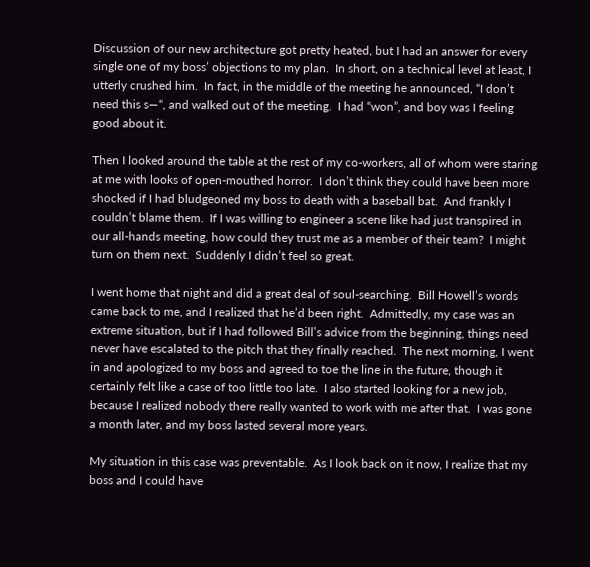Discussion of our new architecture got pretty heated, but I had an answer for every single one of my boss’ objections to my plan.  In short, on a technical level at least, I utterly crushed him.  In fact, in the middle of the meeting he announced, “I don’t need this s—“, and walked out of the meeting.  I had “won”, and boy was I feeling good about it.

Then I looked around the table at the rest of my co-workers, all of whom were staring at me with looks of open-mouthed horror.  I don’t think they could have been more shocked if I had bludgeoned my boss to death with a baseball bat.  And frankly I couldn’t blame them.  If I was willing to engineer a scene like had just transpired in our all-hands meeting, how could they trust me as a member of their team?  I might turn on them next.  Suddenly I didn’t feel so great.

I went home that night and did a great deal of soul-searching.  Bill Howell’s words came back to me, and I realized that he’d been right.  Admittedly, my case was an extreme situation, but if I had followed Bill’s advice from the beginning, things need never have escalated to the pitch that they finally reached.  The next morning, I went in and apologized to my boss and agreed to toe the line in the future, though it certainly felt like a case of too little too late.  I also started looking for a new job, because I realized nobody there really wanted to work with me after that.  I was gone a month later, and my boss lasted several more years.

My situation in this case was preventable.  As I look back on it now, I realize that my boss and I could have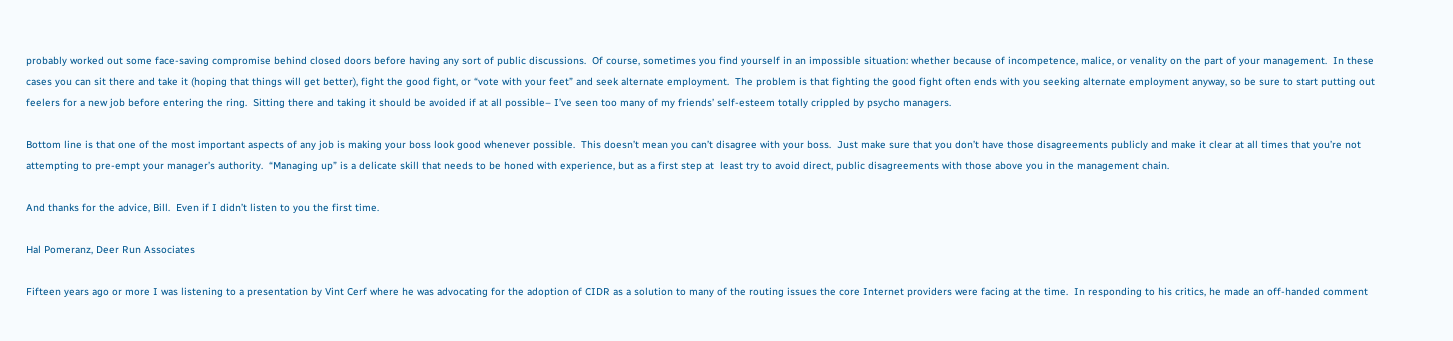probably worked out some face-saving compromise behind closed doors before having any sort of public discussions.  Of course, sometimes you find yourself in an impossible situation: whether because of incompetence, malice, or venality on the part of your management.  In these cases you can sit there and take it (hoping that things will get better), fight the good fight, or “vote with your feet” and seek alternate employment.  The problem is that fighting the good fight often ends with you seeking alternate employment anyway, so be sure to start putting out feelers for a new job before entering the ring.  Sitting there and taking it should be avoided if at all possible– I’ve seen too many of my friends’ self-esteem totally crippled by psycho managers.

Bottom line is that one of the most important aspects of any job is making your boss look good whenever possible.  This doesn’t mean you can’t disagree with your boss.  Just make sure that you don’t have those disagreements publicly and make it clear at all times that you’re not attempting to pre-empt your manager’s authority.  “Managing up” is a delicate skill that needs to be honed with experience, but as a first step at  least try to avoid direct, public disagreements with those above you in the management chain.

And thanks for the advice, Bill.  Even if I didn’t listen to you the first time.

Hal Pomeranz, Deer Run Associates

Fifteen years ago or more I was listening to a presentation by Vint Cerf where he was advocating for the adoption of CIDR as a solution to many of the routing issues the core Internet providers were facing at the time.  In responding to his critics, he made an off-handed comment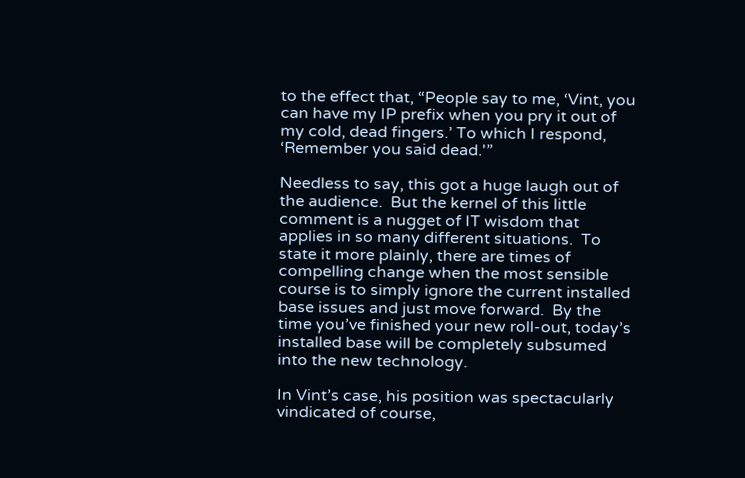to the effect that, “People say to me, ‘Vint, you can have my IP prefix when you pry it out of my cold, dead fingers.’ To which I respond, ‘Remember you said dead.'”

Needless to say, this got a huge laugh out of the audience.  But the kernel of this little comment is a nugget of IT wisdom that applies in so many different situations.  To state it more plainly, there are times of compelling change when the most sensible course is to simply ignore the current installed base issues and just move forward.  By the time you’ve finished your new roll-out, today’s installed base will be completely subsumed into the new technology.

In Vint’s case, his position was spectacularly vindicated of course,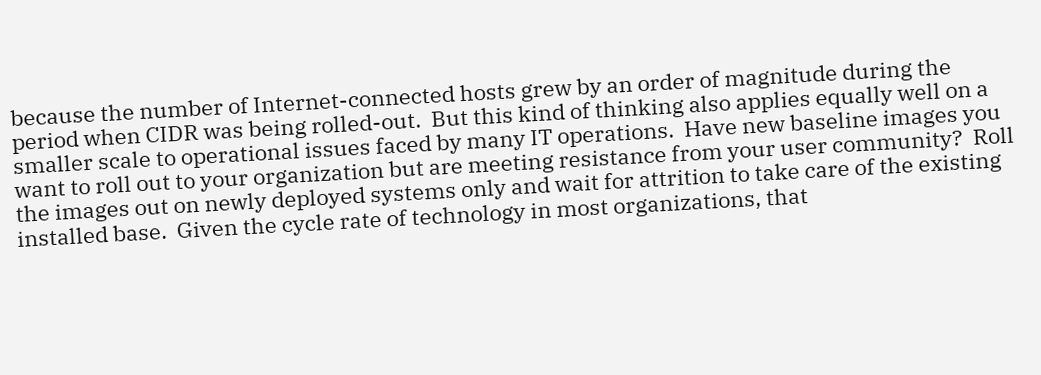because the number of Internet-connected hosts grew by an order of magnitude during the period when CIDR was being rolled-out.  But this kind of thinking also applies equally well on a smaller scale to operational issues faced by many IT operations.  Have new baseline images you want to roll out to your organization but are meeting resistance from your user community?  Roll the images out on newly deployed systems only and wait for attrition to take care of the existing installed base.  Given the cycle rate of technology in most organizations, that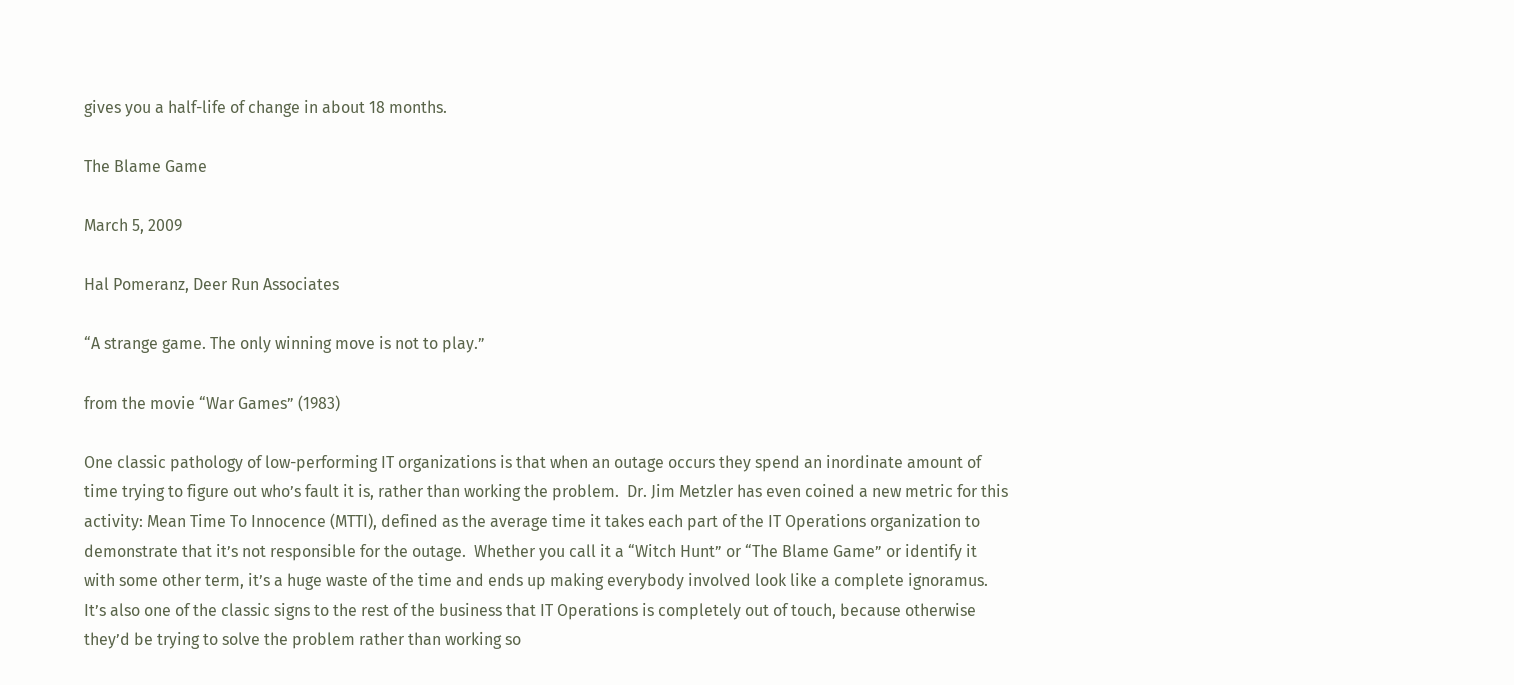gives you a half-life of change in about 18 months.

The Blame Game

March 5, 2009

Hal Pomeranz, Deer Run Associates

“A strange game. The only winning move is not to play.”

from the movie “War Games” (1983)

One classic pathology of low-performing IT organizations is that when an outage occurs they spend an inordinate amount of time trying to figure out who’s fault it is, rather than working the problem.  Dr. Jim Metzler has even coined a new metric for this activity: Mean Time To Innocence (MTTI), defined as the average time it takes each part of the IT Operations organization to demonstrate that it’s not responsible for the outage.  Whether you call it a “Witch Hunt” or “The Blame Game” or identify it with some other term, it’s a huge waste of the time and ends up making everybody involved look like a complete ignoramus.  It’s also one of the classic signs to the rest of the business that IT Operations is completely out of touch, because otherwise they’d be trying to solve the problem rather than working so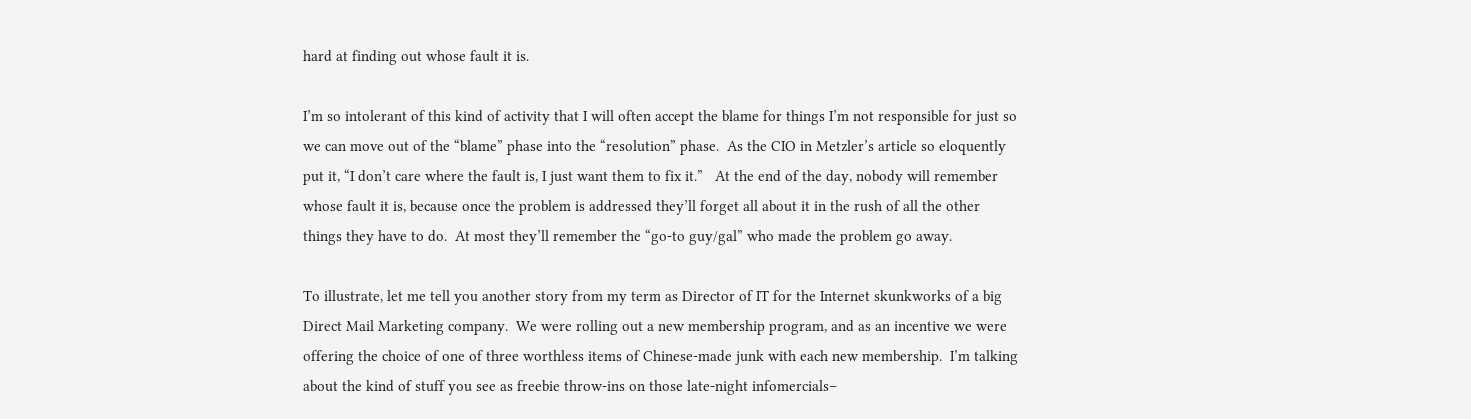hard at finding out whose fault it is.

I’m so intolerant of this kind of activity that I will often accept the blame for things I’m not responsible for just so we can move out of the “blame” phase into the “resolution” phase.  As the CIO in Metzler’s article so eloquently put it, “I don’t care where the fault is, I just want them to fix it.”   At the end of the day, nobody will remember whose fault it is, because once the problem is addressed they’ll forget all about it in the rush of all the other things they have to do.  At most they’ll remember the “go-to guy/gal” who made the problem go away.

To illustrate, let me tell you another story from my term as Director of IT for the Internet skunkworks of a big Direct Mail Marketing company.  We were rolling out a new membership program, and as an incentive we were offering the choice of one of three worthless items of Chinese-made junk with each new membership.  I’m talking about the kind of stuff you see as freebie throw-ins on those late-night infomercials–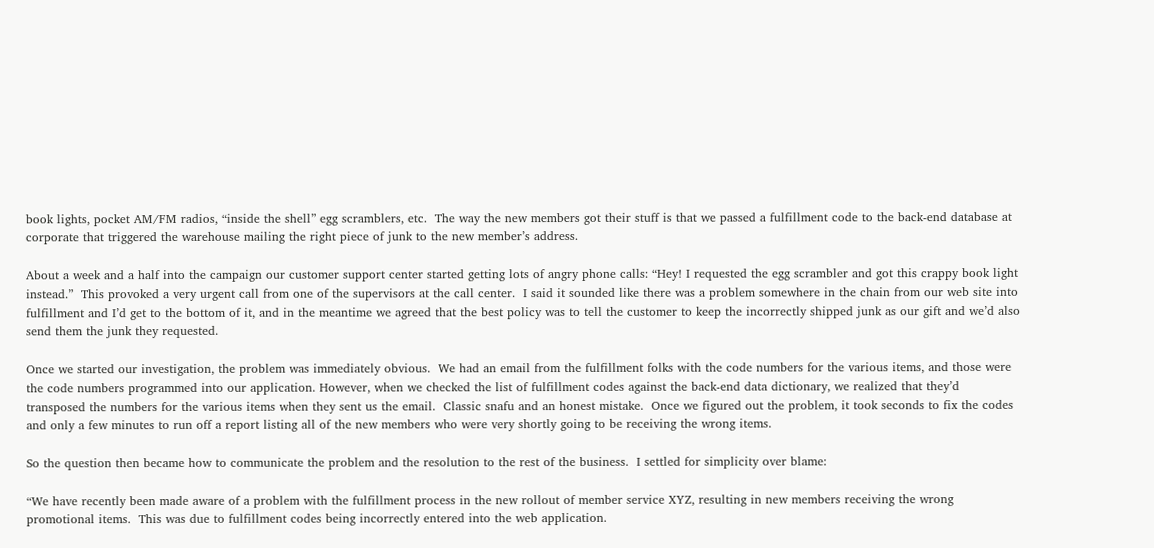book lights, pocket AM/FM radios, “inside the shell” egg scramblers, etc.  The way the new members got their stuff is that we passed a fulfillment code to the back-end database at corporate that triggered the warehouse mailing the right piece of junk to the new member’s address.

About a week and a half into the campaign our customer support center started getting lots of angry phone calls: “Hey! I requested the egg scrambler and got this crappy book light instead.”  This provoked a very urgent call from one of the supervisors at the call center.  I said it sounded like there was a problem somewhere in the chain from our web site into fulfillment and I’d get to the bottom of it, and in the meantime we agreed that the best policy was to tell the customer to keep the incorrectly shipped junk as our gift and we’d also send them the junk they requested.

Once we started our investigation, the problem was immediately obvious.  We had an email from the fulfillment folks with the code numbers for the various items, and those were the code numbers programmed into our application. However, when we checked the list of fulfillment codes against the back-end data dictionary, we realized that they’d transposed the numbers for the various items when they sent us the email.  Classic snafu and an honest mistake.  Once we figured out the problem, it took seconds to fix the codes and only a few minutes to run off a report listing all of the new members who were very shortly going to be receiving the wrong items.

So the question then became how to communicate the problem and the resolution to the rest of the business.  I settled for simplicity over blame:

“We have recently been made aware of a problem with the fulfillment process in the new rollout of member service XYZ, resulting in new members receiving the wrong promotional items.  This was due to fulfillment codes being incorrectly entered into the web application.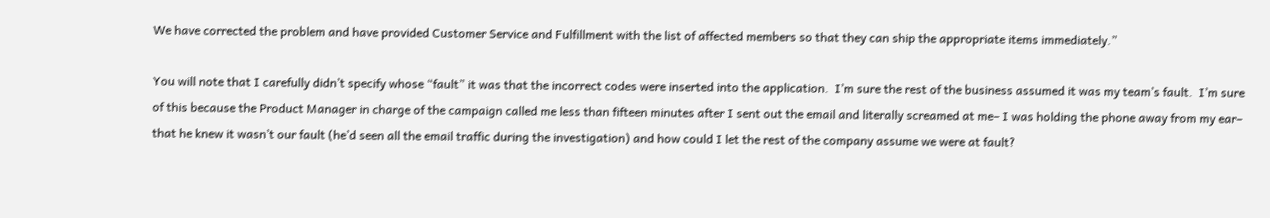We have corrected the problem and have provided Customer Service and Fulfillment with the list of affected members so that they can ship the appropriate items immediately.”

You will note that I carefully didn’t specify whose “fault” it was that the incorrect codes were inserted into the application.  I’m sure the rest of the business assumed it was my team’s fault.  I’m sure of this because the Product Manager in charge of the campaign called me less than fifteen minutes after I sent out the email and literally screamed at me– I was holding the phone away from my ear– that he knew it wasn’t our fault (he’d seen all the email traffic during the investigation) and how could I let the rest of the company assume we were at fault?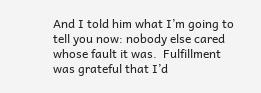And I told him what I’m going to tell you now: nobody else cared whose fault it was.  Fulfillment was grateful that I’d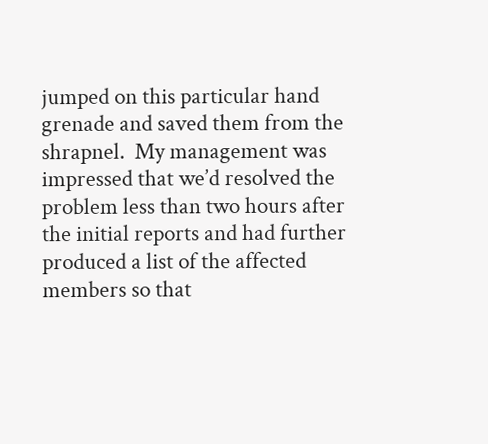jumped on this particular hand grenade and saved them from the shrapnel.  My management was impressed that we’d resolved the problem less than two hours after the initial reports and had further produced a list of the affected members so that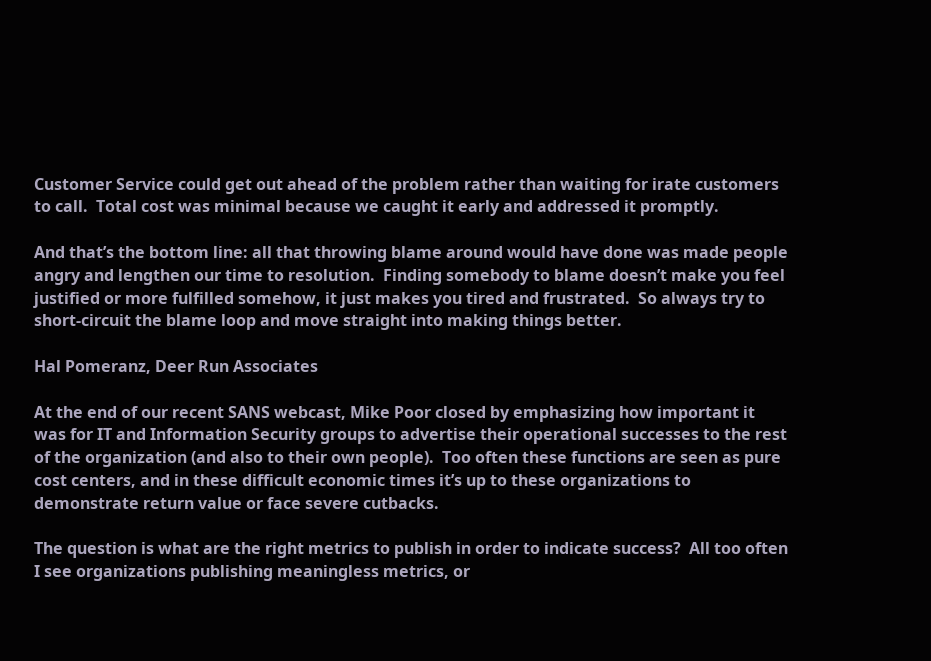Customer Service could get out ahead of the problem rather than waiting for irate customers to call.  Total cost was minimal because we caught it early and addressed it promptly.

And that’s the bottom line: all that throwing blame around would have done was made people angry and lengthen our time to resolution.  Finding somebody to blame doesn’t make you feel justified or more fulfilled somehow, it just makes you tired and frustrated.  So always try to short-circuit the blame loop and move straight into making things better.

Hal Pomeranz, Deer Run Associates

At the end of our recent SANS webcast, Mike Poor closed by emphasizing how important it was for IT and Information Security groups to advertise their operational successes to the rest of the organization (and also to their own people).  Too often these functions are seen as pure cost centers, and in these difficult economic times it’s up to these organizations to demonstrate return value or face severe cutbacks.

The question is what are the right metrics to publish in order to indicate success?  All too often I see organizations publishing meaningless metrics, or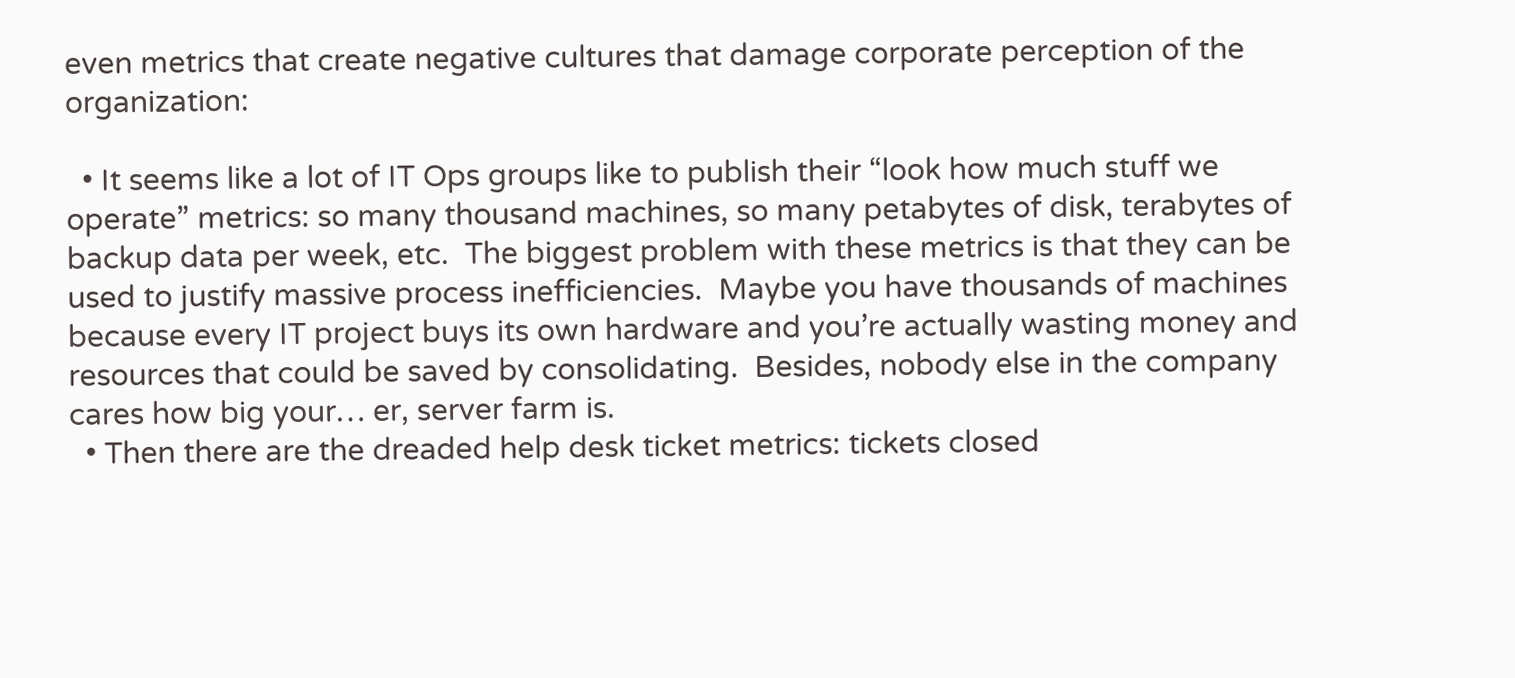even metrics that create negative cultures that damage corporate perception of the organization:

  • It seems like a lot of IT Ops groups like to publish their “look how much stuff we operate” metrics: so many thousand machines, so many petabytes of disk, terabytes of backup data per week, etc.  The biggest problem with these metrics is that they can be used to justify massive process inefficiencies.  Maybe you have thousands of machines because every IT project buys its own hardware and you’re actually wasting money and resources that could be saved by consolidating.  Besides, nobody else in the company cares how big your… er, server farm is.
  • Then there are the dreaded help desk ticket metrics: tickets closed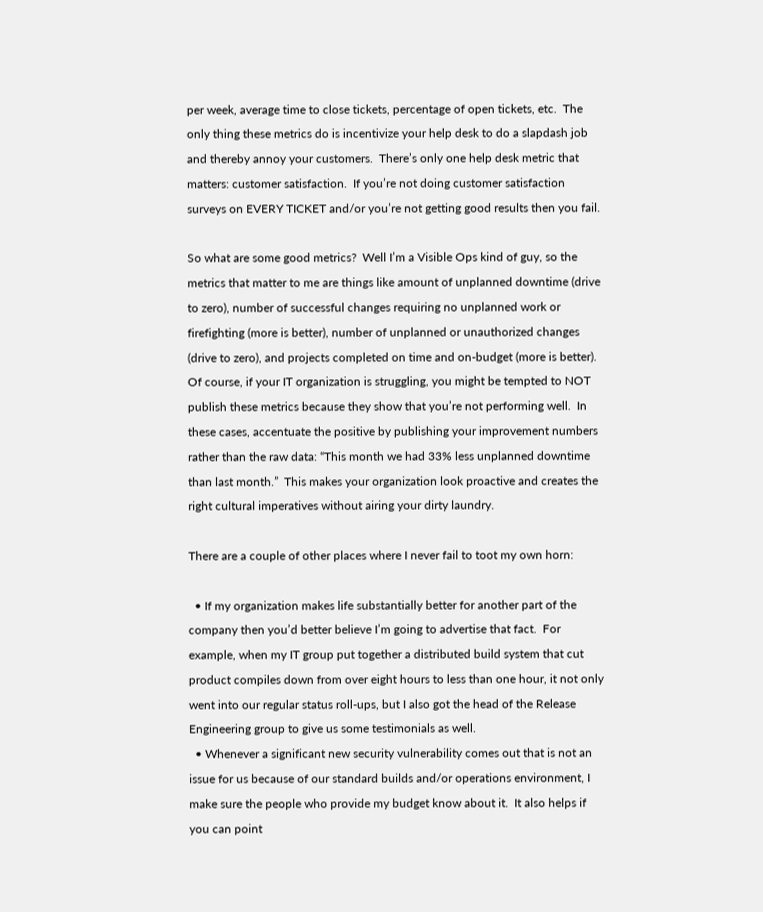per week, average time to close tickets, percentage of open tickets, etc.  The only thing these metrics do is incentivize your help desk to do a slapdash job and thereby annoy your customers.  There’s only one help desk metric that matters: customer satisfaction.  If you’re not doing customer satisfaction surveys on EVERY TICKET and/or you’re not getting good results then you fail.

So what are some good metrics?  Well I’m a Visible Ops kind of guy, so the metrics that matter to me are things like amount of unplanned downtime (drive to zero), number of successful changes requiring no unplanned work or firefighting (more is better), number of unplanned or unauthorized changes (drive to zero), and projects completed on time and on-budget (more is better).  Of course, if your IT organization is struggling, you might be tempted to NOT publish these metrics because they show that you’re not performing well.  In these cases, accentuate the positive by publishing your improvement numbers rather than the raw data: “This month we had 33% less unplanned downtime than last month.”  This makes your organization look proactive and creates the right cultural imperatives without airing your dirty laundry.

There are a couple of other places where I never fail to toot my own horn:

  • If my organization makes life substantially better for another part of the company then you’d better believe I’m going to advertise that fact.  For example, when my IT group put together a distributed build system that cut product compiles down from over eight hours to less than one hour, it not only went into our regular status roll-ups, but I also got the head of the Release Engineering group to give us some testimonials as well.
  • Whenever a significant new security vulnerability comes out that is not an issue for us because of our standard builds and/or operations environment, I make sure the people who provide my budget know about it.  It also helps if you can point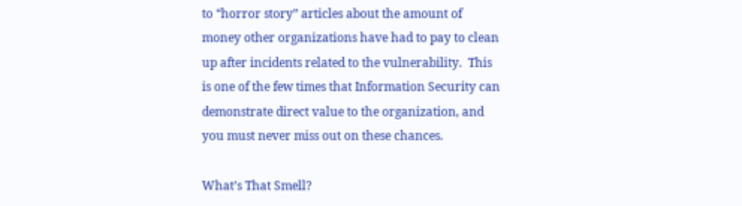to “horror story” articles about the amount of money other organizations have had to pay to clean up after incidents related to the vulnerability.  This is one of the few times that Information Security can demonstrate direct value to the organization, and you must never miss out on these chances.

What’s That Smell?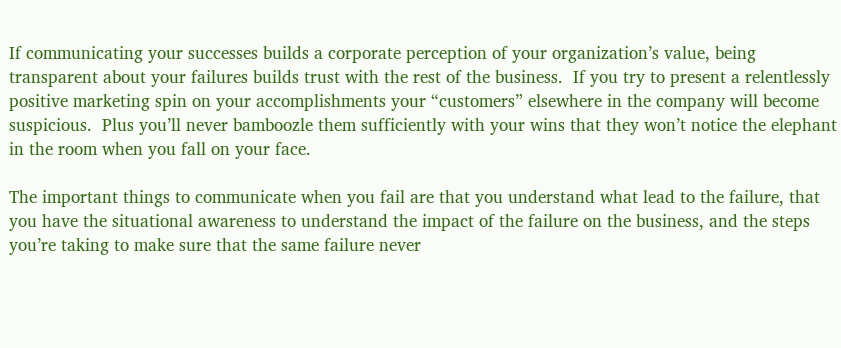If communicating your successes builds a corporate perception of your organization’s value, being transparent about your failures builds trust with the rest of the business.  If you try to present a relentlessly positive marketing spin on your accomplishments your “customers” elsewhere in the company will become suspicious.  Plus you’ll never bamboozle them sufficiently with your wins that they won’t notice the elephant in the room when you fall on your face.

The important things to communicate when you fail are that you understand what lead to the failure, that you have the situational awareness to understand the impact of the failure on the business, and the steps you’re taking to make sure that the same failure never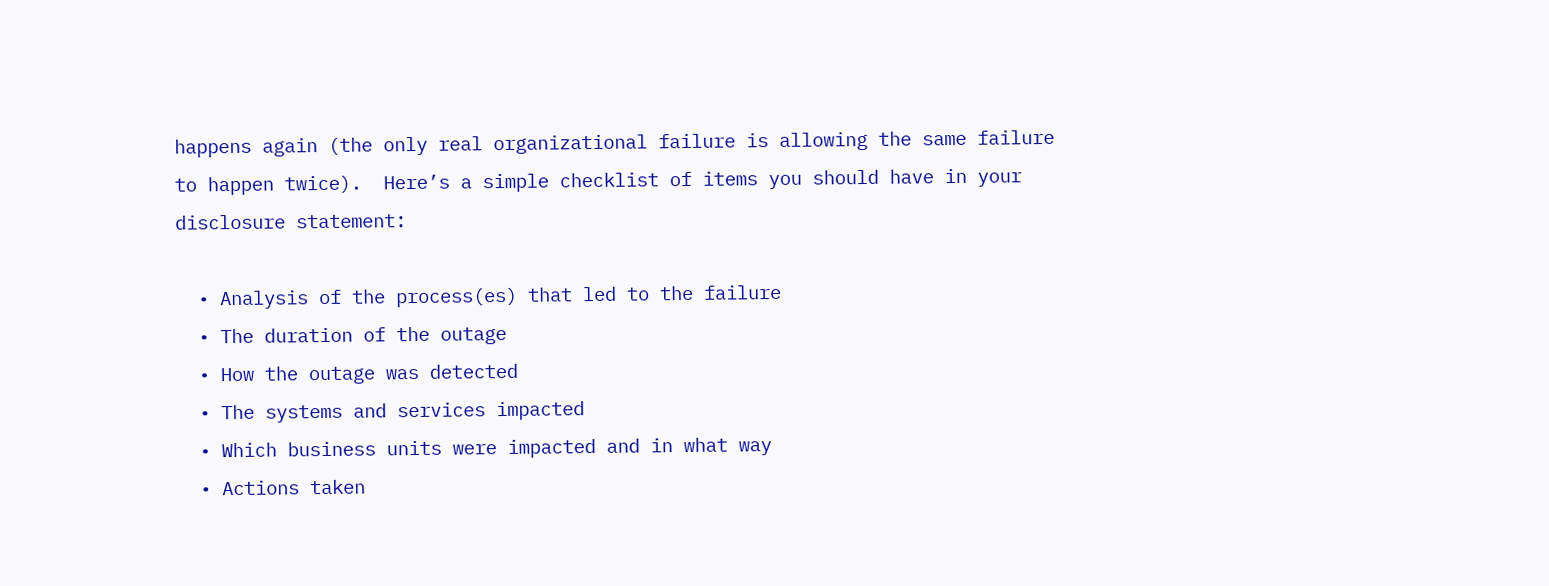happens again (the only real organizational failure is allowing the same failure to happen twice).  Here’s a simple checklist of items you should have in your disclosure statement:

  • Analysis of the process(es) that led to the failure
  • The duration of the outage
  • How the outage was detected
  • The systems and services impacted
  • Which business units were impacted and in what way
  • Actions taken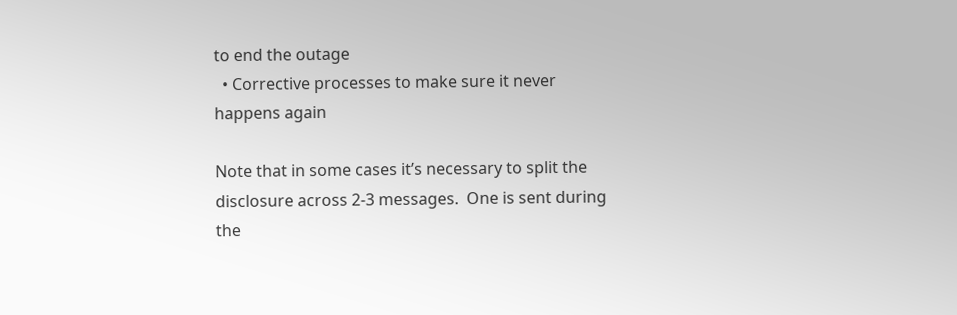to end the outage
  • Corrective processes to make sure it never happens again

Note that in some cases it’s necessary to split the disclosure across 2-3 messages.  One is sent during the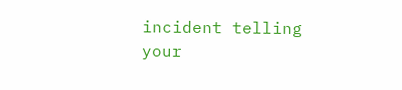incident telling your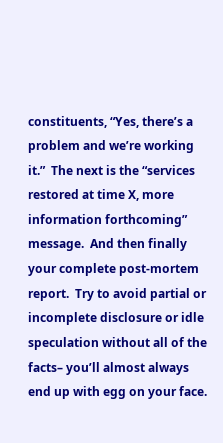constituents, “Yes, there’s a problem and we’re working it.”  The next is the “services restored at time X, more information forthcoming” message.  And then finally your complete post-mortem report.  Try to avoid partial or incomplete disclosure or idle speculation without all of the facts– you’ll almost always end up with egg on your face.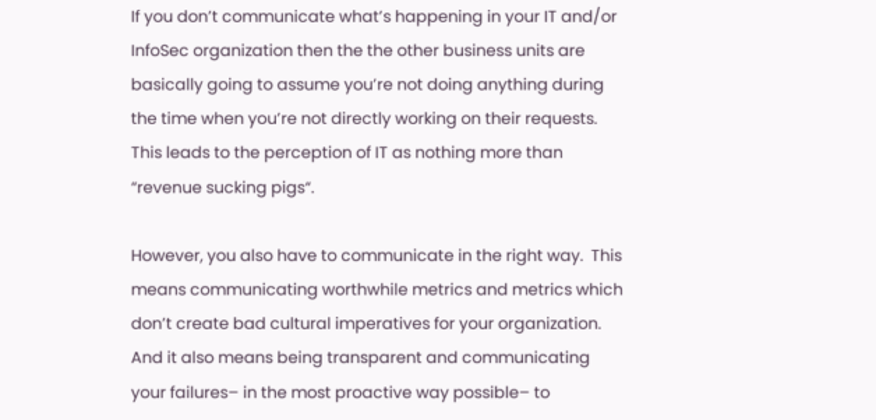If you don’t communicate what’s happening in your IT and/or InfoSec organization then the the other business units are basically going to assume you’re not doing anything during the time when you’re not directly working on their requests. This leads to the perception of IT as nothing more than “revenue sucking pigs“.

However, you also have to communicate in the right way.  This means communicating worthwhile metrics and metrics which don’t create bad cultural imperatives for your organization.  And it also means being transparent and communicating your failures– in the most proactive way possible– to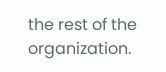the rest of the organization.